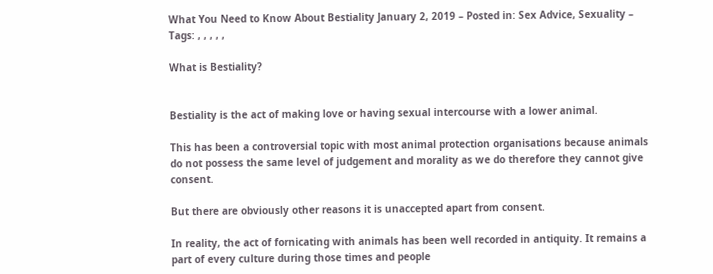What You Need to Know About Bestiality January 2, 2019 – Posted in: Sex Advice, Sexuality – Tags: , , , , ,

What is Bestiality?


Bestiality is the act of making love or having sexual intercourse with a lower animal.

This has been a controversial topic with most animal protection organisations because animals do not possess the same level of judgement and morality as we do therefore they cannot give consent.

But there are obviously other reasons it is unaccepted apart from consent.

In reality, the act of fornicating with animals has been well recorded in antiquity. It remains a part of every culture during those times and people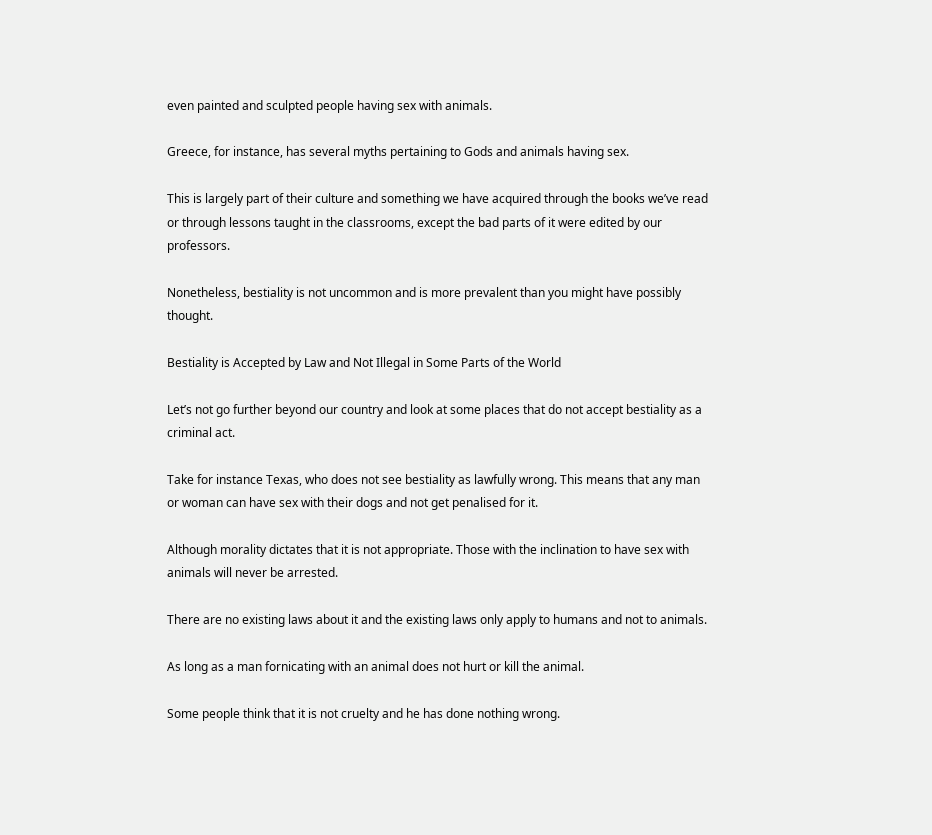even painted and sculpted people having sex with animals.

Greece, for instance, has several myths pertaining to Gods and animals having sex.

This is largely part of their culture and something we have acquired through the books we’ve read or through lessons taught in the classrooms, except the bad parts of it were edited by our professors.

Nonetheless, bestiality is not uncommon and is more prevalent than you might have possibly thought.

Bestiality is Accepted by Law and Not Illegal in Some Parts of the World

Let’s not go further beyond our country and look at some places that do not accept bestiality as a criminal act.

Take for instance Texas, who does not see bestiality as lawfully wrong. This means that any man or woman can have sex with their dogs and not get penalised for it.

Although morality dictates that it is not appropriate. Those with the inclination to have sex with animals will never be arrested.

There are no existing laws about it and the existing laws only apply to humans and not to animals.

As long as a man fornicating with an animal does not hurt or kill the animal.

Some people think that it is not cruelty and he has done nothing wrong.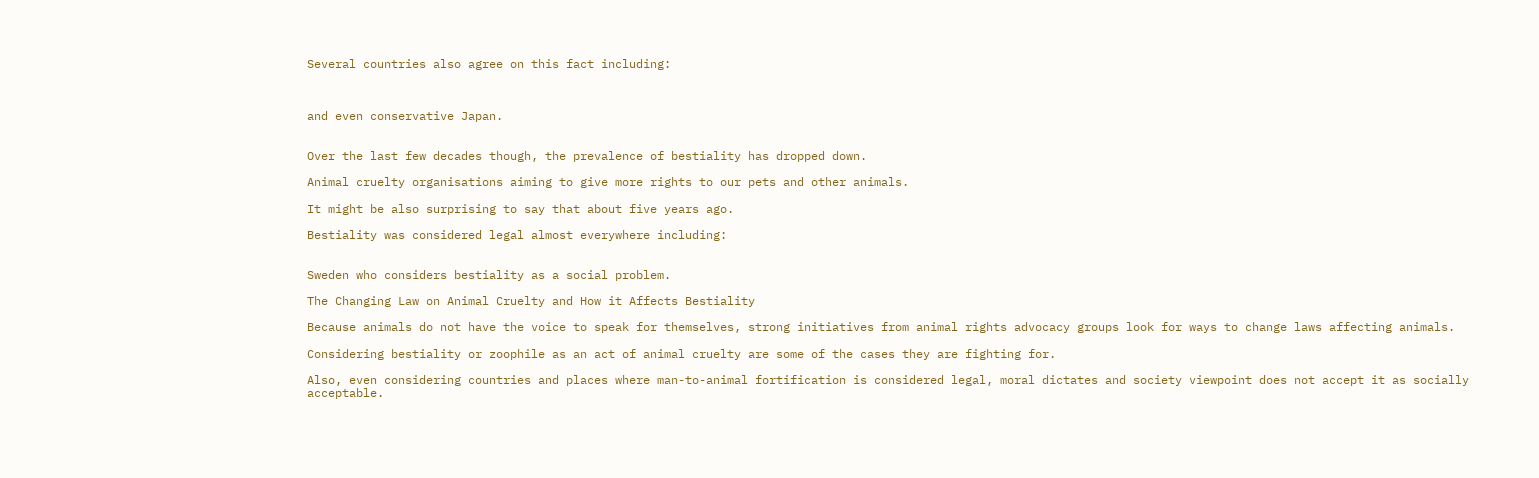Several countries also agree on this fact including:



and even conservative Japan.


Over the last few decades though, the prevalence of bestiality has dropped down.

Animal cruelty organisations aiming to give more rights to our pets and other animals.

It might be also surprising to say that about five years ago.

Bestiality was considered legal almost everywhere including:


Sweden who considers bestiality as a social problem.

The Changing Law on Animal Cruelty and How it Affects Bestiality

Because animals do not have the voice to speak for themselves, strong initiatives from animal rights advocacy groups look for ways to change laws affecting animals.

Considering bestiality or zoophile as an act of animal cruelty are some of the cases they are fighting for.

Also, even considering countries and places where man-to-animal fortification is considered legal, moral dictates and society viewpoint does not accept it as socially acceptable.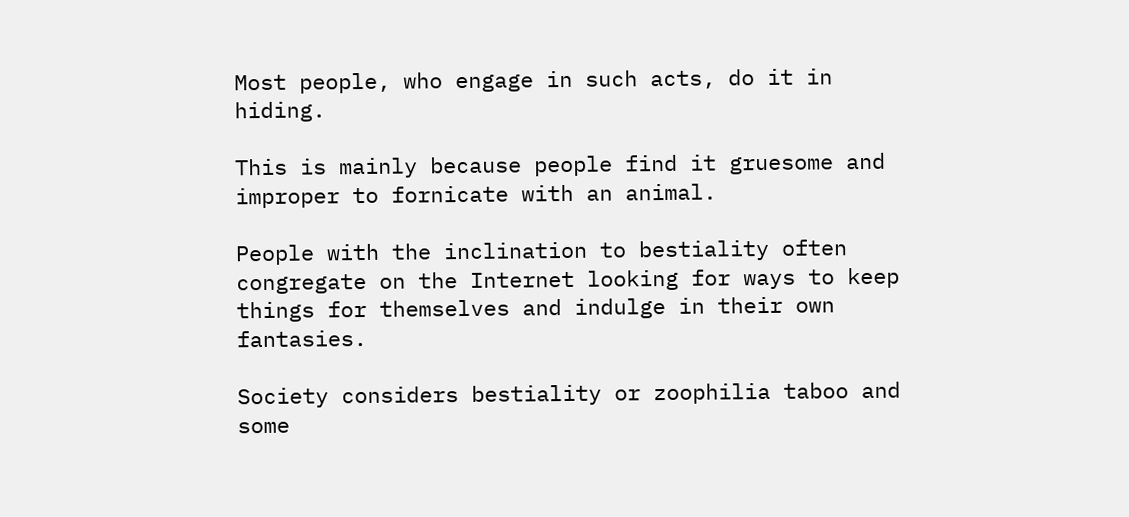Most people, who engage in such acts, do it in hiding.

This is mainly because people find it gruesome and improper to fornicate with an animal.

People with the inclination to bestiality often congregate on the Internet looking for ways to keep things for themselves and indulge in their own fantasies.

Society considers bestiality or zoophilia taboo and some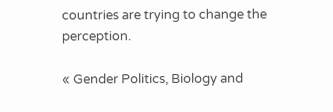countries are trying to change the perception.

« Gender Politics, Biology and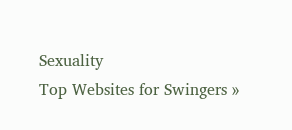Sexuality
Top Websites for Swingers »